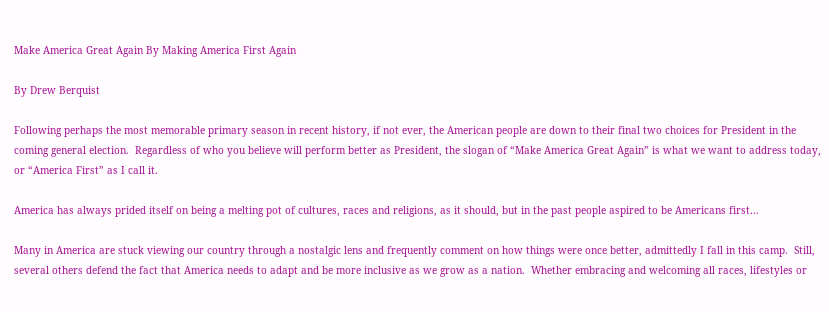Make America Great Again By Making America First Again

By Drew Berquist

Following perhaps the most memorable primary season in recent history, if not ever, the American people are down to their final two choices for President in the coming general election.  Regardless of who you believe will perform better as President, the slogan of “Make America Great Again” is what we want to address today, or “America First” as I call it.

America has always prided itself on being a melting pot of cultures, races and religions, as it should, but in the past people aspired to be Americans first…

Many in America are stuck viewing our country through a nostalgic lens and frequently comment on how things were once better, admittedly I fall in this camp.  Still, several others defend the fact that America needs to adapt and be more inclusive as we grow as a nation.  Whether embracing and welcoming all races, lifestyles or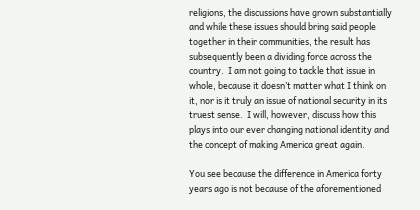religions, the discussions have grown substantially and while these issues should bring said people together in their communities, the result has subsequently been a dividing force across the country.  I am not going to tackle that issue in whole, because it doesn’t matter what I think on it, nor is it truly an issue of national security in its truest sense.  I will, however, discuss how this plays into our ever changing national identity and the concept of making America great again.

You see because the difference in America forty years ago is not because of the aforementioned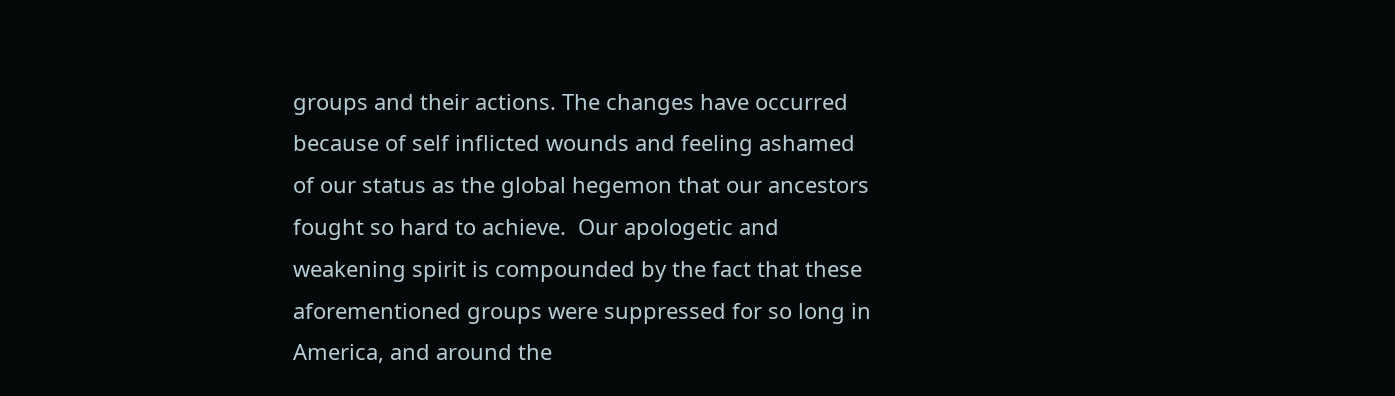groups and their actions. The changes have occurred because of self inflicted wounds and feeling ashamed of our status as the global hegemon that our ancestors fought so hard to achieve.  Our apologetic and weakening spirit is compounded by the fact that these aforementioned groups were suppressed for so long in America, and around the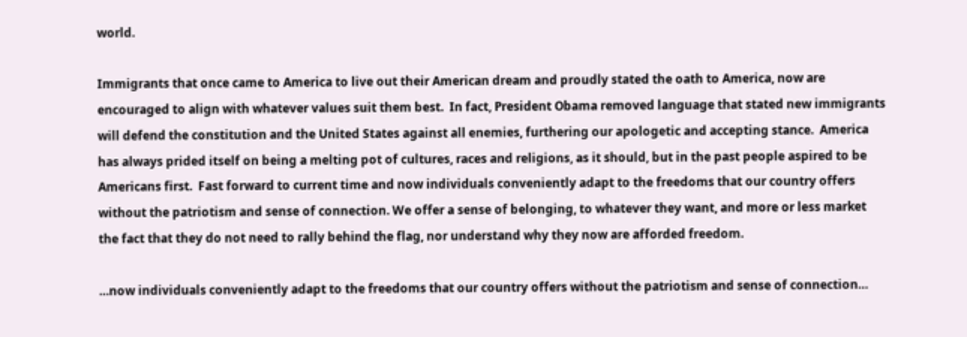world.

Immigrants that once came to America to live out their American dream and proudly stated the oath to America, now are encouraged to align with whatever values suit them best.  In fact, President Obama removed language that stated new immigrants will defend the constitution and the United States against all enemies, furthering our apologetic and accepting stance.  America has always prided itself on being a melting pot of cultures, races and religions, as it should, but in the past people aspired to be Americans first.  Fast forward to current time and now individuals conveniently adapt to the freedoms that our country offers without the patriotism and sense of connection. We offer a sense of belonging, to whatever they want, and more or less market the fact that they do not need to rally behind the flag, nor understand why they now are afforded freedom.

…now individuals conveniently adapt to the freedoms that our country offers without the patriotism and sense of connection…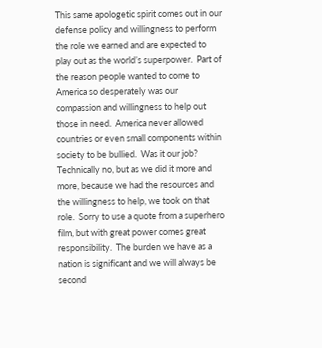This same apologetic spirit comes out in our defense policy and willingness to perform the role we earned and are expected to play out as the world’s superpower.  Part of the reason people wanted to come to America so desperately was our compassion and willingness to help out those in need.  America never allowed countries or even small components within society to be bullied.  Was it our job? Technically no, but as we did it more and more, because we had the resources and the willingness to help, we took on that role.  Sorry to use a quote from a superhero film, but with great power comes great responsibility.  The burden we have as a nation is significant and we will always be second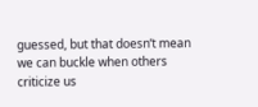guessed, but that doesn’t mean we can buckle when others criticize us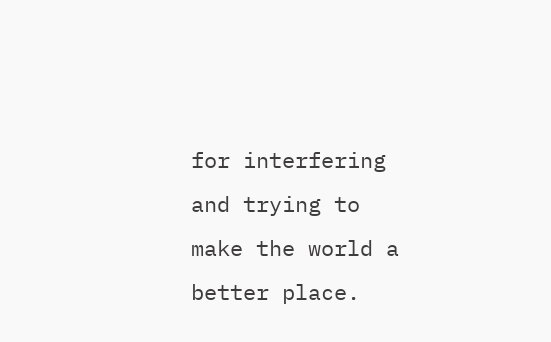for interfering and trying to make the world a better place.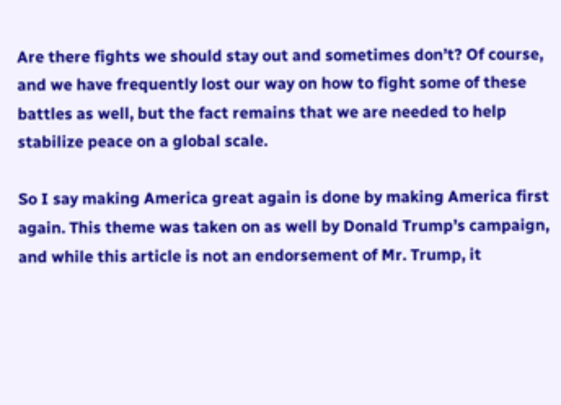Are there fights we should stay out and sometimes don’t? Of course, and we have frequently lost our way on how to fight some of these battles as well, but the fact remains that we are needed to help stabilize peace on a global scale.

So I say making America great again is done by making America first again. This theme was taken on as well by Donald Trump’s campaign, and while this article is not an endorsement of Mr. Trump, it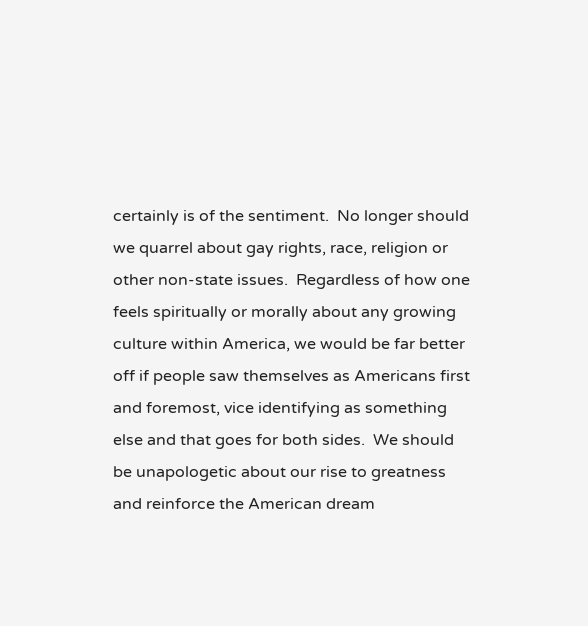certainly is of the sentiment.  No longer should we quarrel about gay rights, race, religion or other non-state issues.  Regardless of how one feels spiritually or morally about any growing culture within America, we would be far better off if people saw themselves as Americans first and foremost, vice identifying as something else and that goes for both sides.  We should be unapologetic about our rise to greatness and reinforce the American dream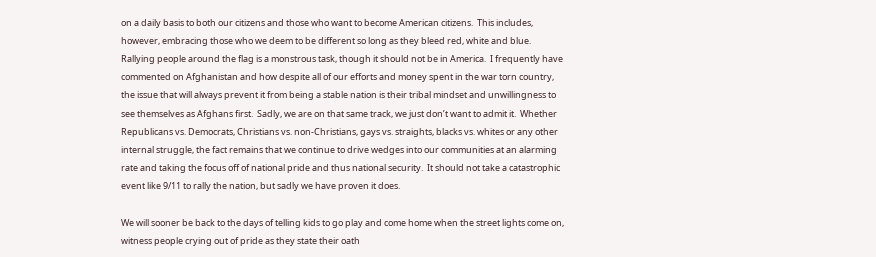on a daily basis to both our citizens and those who want to become American citizens.  This includes, however, embracing those who we deem to be different so long as they bleed red, white and blue.  Rallying people around the flag is a monstrous task, though it should not be in America.  I frequently have commented on Afghanistan and how despite all of our efforts and money spent in the war torn country, the issue that will always prevent it from being a stable nation is their tribal mindset and unwillingness to see themselves as Afghans first.  Sadly, we are on that same track, we just don’t want to admit it.  Whether Republicans vs. Democrats, Christians vs. non-Christians, gays vs. straights, blacks vs. whites or any other internal struggle, the fact remains that we continue to drive wedges into our communities at an alarming rate and taking the focus off of national pride and thus national security.  It should not take a catastrophic event like 9/11 to rally the nation, but sadly we have proven it does.

We will sooner be back to the days of telling kids to go play and come home when the street lights come on, witness people crying out of pride as they state their oath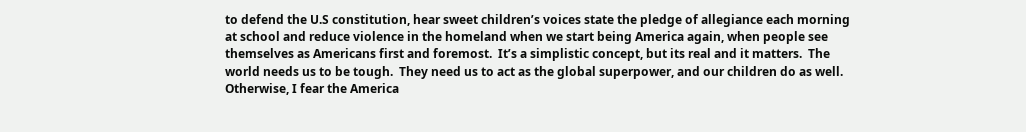to defend the U.S constitution, hear sweet children’s voices state the pledge of allegiance each morning at school and reduce violence in the homeland when we start being America again, when people see themselves as Americans first and foremost.  It’s a simplistic concept, but its real and it matters.  The world needs us to be tough.  They need us to act as the global superpower, and our children do as well. Otherwise, I fear the America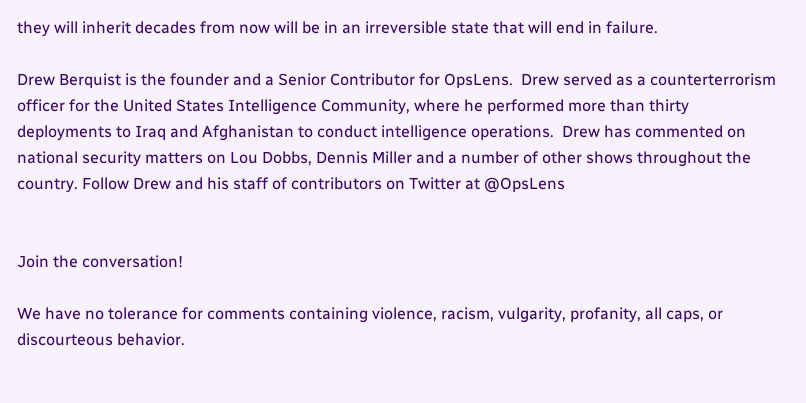they will inherit decades from now will be in an irreversible state that will end in failure.

Drew Berquist is the founder and a Senior Contributor for OpsLens.  Drew served as a counterterrorism officer for the United States Intelligence Community, where he performed more than thirty deployments to Iraq and Afghanistan to conduct intelligence operations.  Drew has commented on national security matters on Lou Dobbs, Dennis Miller and a number of other shows throughout the country. Follow Drew and his staff of contributors on Twitter at @OpsLens


Join the conversation!

We have no tolerance for comments containing violence, racism, vulgarity, profanity, all caps, or discourteous behavior.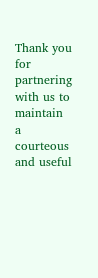Thank you for partnering with us to maintain a courteous and useful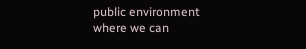public environment where we can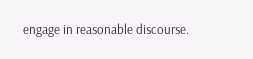engage in reasonable discourse.